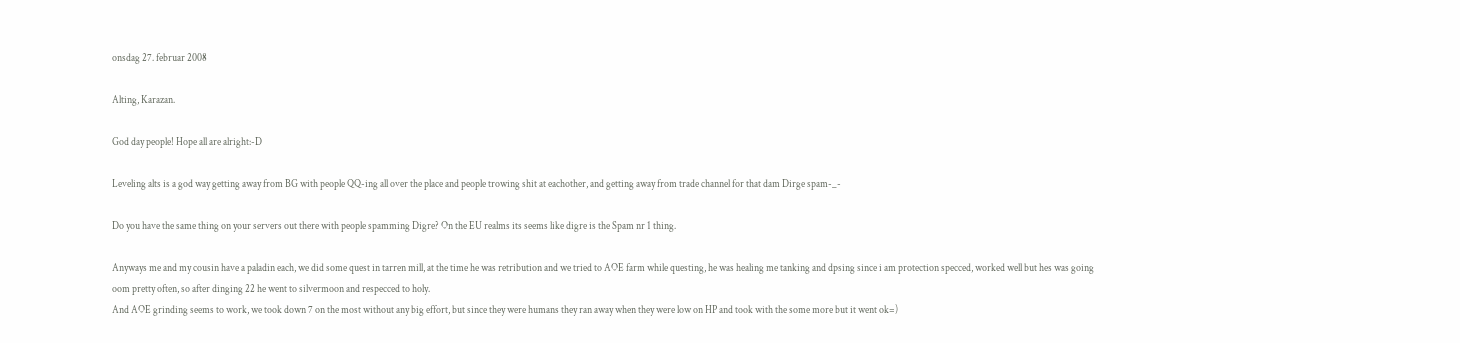onsdag 27. februar 2008

Alting, Karazan.

God day people! Hope all are alright:-D

Leveling alts is a god way getting away from BG with people QQ-ing all over the place and people trowing shit at eachother, and getting away from trade channel for that dam Dirge spam-_-

Do you have the same thing on your servers out there with people spamming Digre? On the EU realms its seems like digre is the Spam nr 1 thing.

Anyways me and my cousin have a paladin each, we did some quest in tarren mill, at the time he was retribution and we tried to AOE farm while questing, he was healing me tanking and dpsing since i am protection specced, worked well but hes was going oom pretty often, so after dinging 22 he went to silvermoon and respecced to holy.
And AOE grinding seems to work, we took down 7 on the most without any big effort, but since they were humans they ran away when they were low on HP and took with the some more but it went ok=)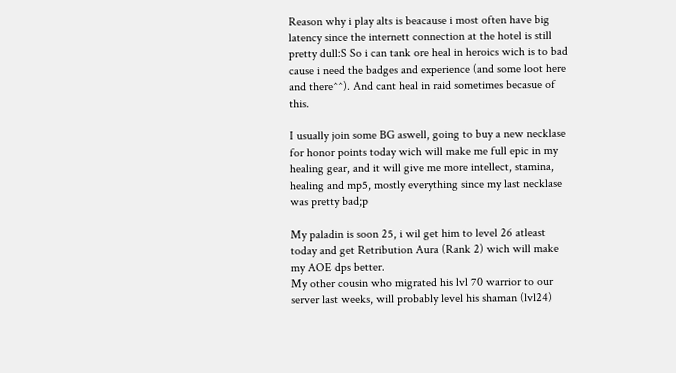Reason why i play alts is beacause i most often have big latency since the internett connection at the hotel is still pretty dull:S So i can tank ore heal in heroics wich is to bad cause i need the badges and experience (and some loot here and there^^). And cant heal in raid sometimes becasue of this.

I usually join some BG aswell, going to buy a new necklase for honor points today wich will make me full epic in my healing gear, and it will give me more intellect, stamina, healing and mp5, mostly everything since my last necklase was pretty bad;p

My paladin is soon 25, i wil get him to level 26 atleast today and get Retribution Aura (Rank 2) wich will make my AOE dps better.
My other cousin who migrated his lvl 70 warrior to our server last weeks, will probably level his shaman (lvl24)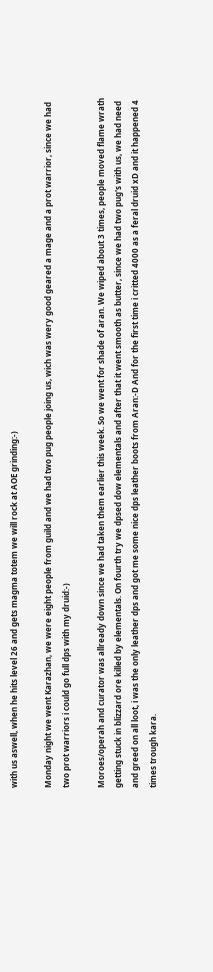with us aswell, when he hits level 26 and gets magma totem we will rock at AOE grinding:-)

Monday night we went Karazhan, we were eight people from guild and we had two pug people joing us, wich was wery good geared a mage and a prot warrior, since we had two prot warriors i could go full dps with my druid:-)

Moroes/operah and curator was allready down since we had taken them earlier this week. So we went for shade of aran. We wiped about 3 times, people moved flame wrath getting stuck in blizzard ore killed by elementals. On fourth try we dpsed dow elementals and after that it went smooth as butter, since we had two pug's with us, we had need and greed on all loot, i was the only leather dps and got me some nice dps leather boots from Aran:-D And for the first time i critted 4000 as a feral druid xD and it happened 4 times trough kara.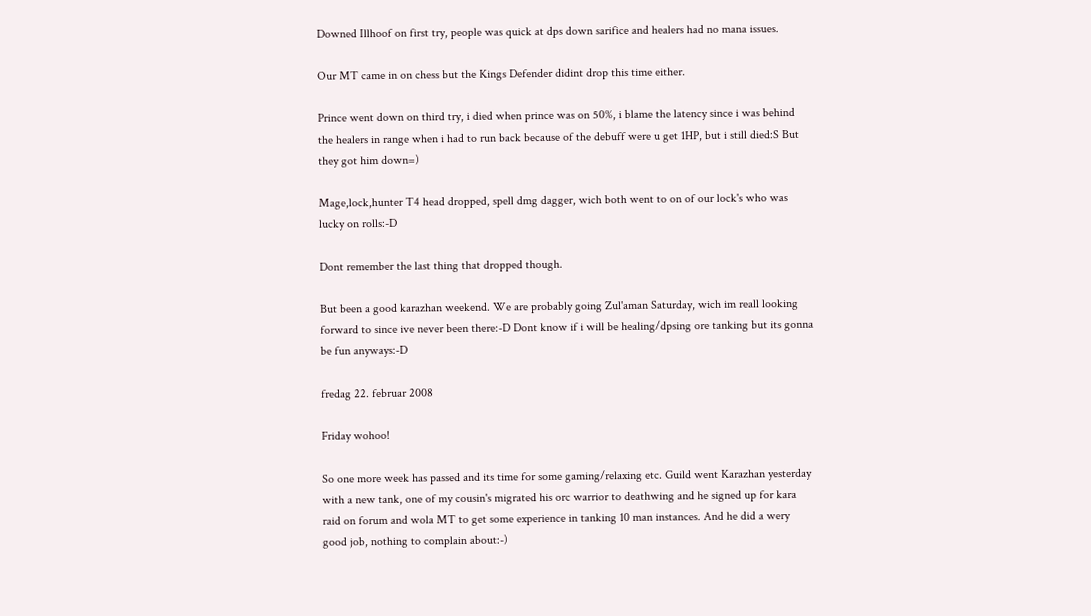Downed Illhoof on first try, people was quick at dps down sarifice and healers had no mana issues.

Our MT came in on chess but the Kings Defender didint drop this time either.

Prince went down on third try, i died when prince was on 50%, i blame the latency since i was behind the healers in range when i had to run back because of the debuff were u get 1HP, but i still died:S But they got him down=)

Mage,lock,hunter T4 head dropped, spell dmg dagger, wich both went to on of our lock's who was lucky on rolls:-D

Dont remember the last thing that dropped though.

But been a good karazhan weekend. We are probably going Zul'aman Saturday, wich im reall looking forward to since ive never been there:-D Dont know if i will be healing/dpsing ore tanking but its gonna be fun anyways:-D

fredag 22. februar 2008

Friday wohoo!

So one more week has passed and its time for some gaming/relaxing etc. Guild went Karazhan yesterday with a new tank, one of my cousin's migrated his orc warrior to deathwing and he signed up for kara raid on forum and wola MT to get some experience in tanking 10 man instances. And he did a wery good job, nothing to complain about:-)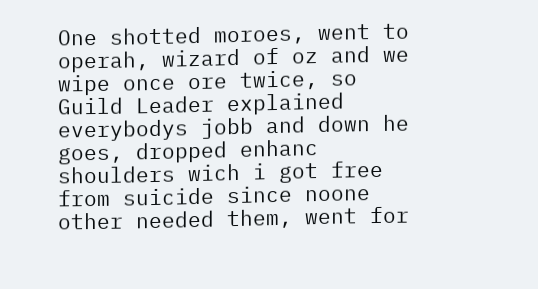One shotted moroes, went to operah, wizard of oz and we wipe once ore twice, so Guild Leader explained everybodys jobb and down he goes, dropped enhanc shoulders wich i got free from suicide since noone other needed them, went for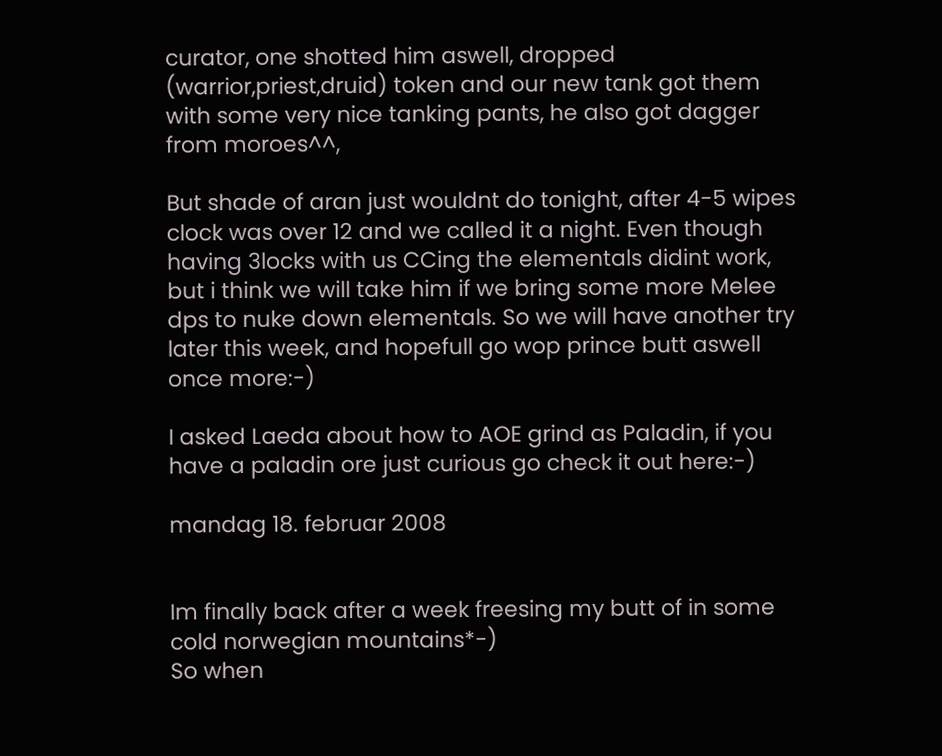curator, one shotted him aswell, dropped (warrior,priest,druid) token and our new tank got them with some very nice tanking pants, he also got dagger from moroes^^,

But shade of aran just wouldnt do tonight, after 4-5 wipes clock was over 12 and we called it a night. Even though having 3locks with us CCing the elementals didint work, but i think we will take him if we bring some more Melee dps to nuke down elementals. So we will have another try later this week, and hopefull go wop prince butt aswell once more:-)

I asked Laeda about how to AOE grind as Paladin, if you have a paladin ore just curious go check it out here:-)

mandag 18. februar 2008


Im finally back after a week freesing my butt of in some cold norwegian mountains*-)
So when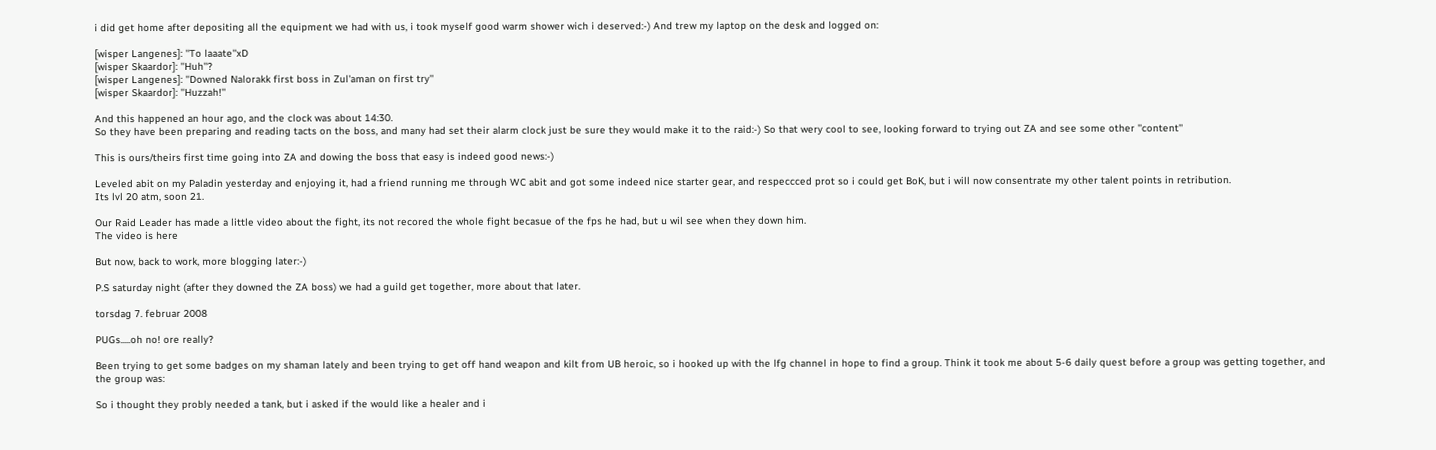i did get home after depositing all the equipment we had with us, i took myself good warm shower wich i deserved:-) And trew my laptop on the desk and logged on:

[wisper Langenes]: ''To laaate''xD
[wisper Skaardor]: ''Huh''?
[wisper Langenes]: ''Downed Nalorakk first boss in Zul'aman on first try''
[wisper Skaardor]: ''Huzzah!''

And this happened an hour ago, and the clock was about 14:30.
So they have been preparing and reading tacts on the boss, and many had set their alarm clock just be sure they would make it to the raid:-) So that wery cool to see, looking forward to trying out ZA and see some other ''content''

This is ours/theirs first time going into ZA and dowing the boss that easy is indeed good news:-)

Leveled abit on my Paladin yesterday and enjoying it, had a friend running me through WC abit and got some indeed nice starter gear, and respeccced prot so i could get BoK, but i will now consentrate my other talent points in retribution.
Its lvl 20 atm, soon 21.

Our Raid Leader has made a little video about the fight, its not recored the whole fight becasue of the fps he had, but u wil see when they down him.
The video is here

But now, back to work, more blogging later:-)

P.S saturday night (after they downed the ZA boss) we had a guild get together, more about that later.

torsdag 7. februar 2008

PUGs.....oh no! ore really?

Been trying to get some badges on my shaman lately and been trying to get off hand weapon and kilt from UB heroic, so i hooked up with the lfg channel in hope to find a group. Think it took me about 5-6 daily quest before a group was getting together, and the group was:

So i thought they probly needed a tank, but i asked if the would like a healer and i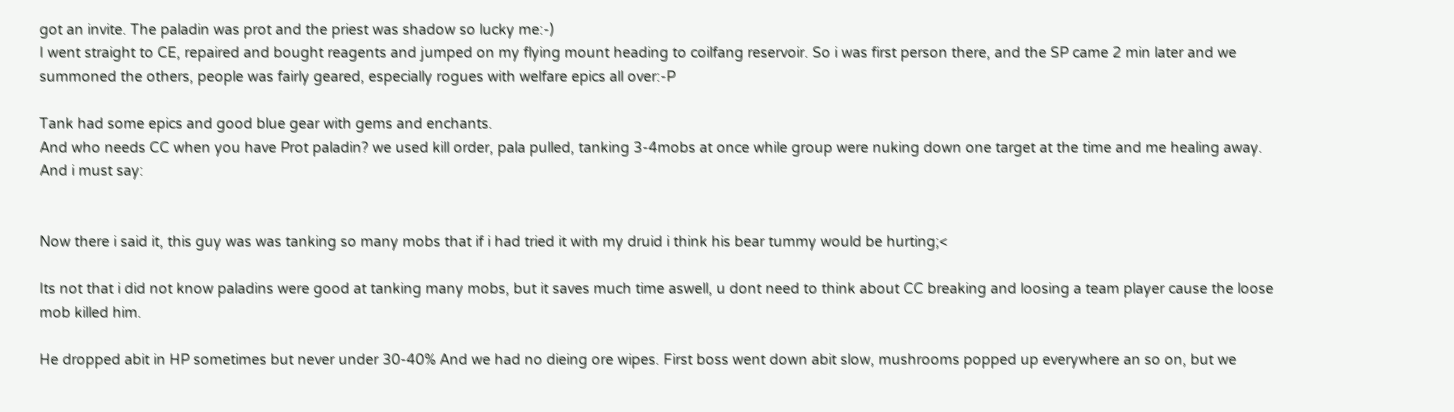got an invite. The paladin was prot and the priest was shadow so lucky me:-)
I went straight to CE, repaired and bought reagents and jumped on my flying mount heading to coilfang reservoir. So i was first person there, and the SP came 2 min later and we summoned the others, people was fairly geared, especially rogues with welfare epics all over:-P

Tank had some epics and good blue gear with gems and enchants.
And who needs CC when you have Prot paladin? we used kill order, pala pulled, tanking 3-4mobs at once while group were nuking down one target at the time and me healing away. And i must say:


Now there i said it, this guy was was tanking so many mobs that if i had tried it with my druid i think his bear tummy would be hurting;<

Its not that i did not know paladins were good at tanking many mobs, but it saves much time aswell, u dont need to think about CC breaking and loosing a team player cause the loose mob killed him.

He dropped abit in HP sometimes but never under 30-40% And we had no dieing ore wipes. First boss went down abit slow, mushrooms popped up everywhere an so on, but we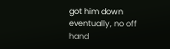got him down eventually, no off hand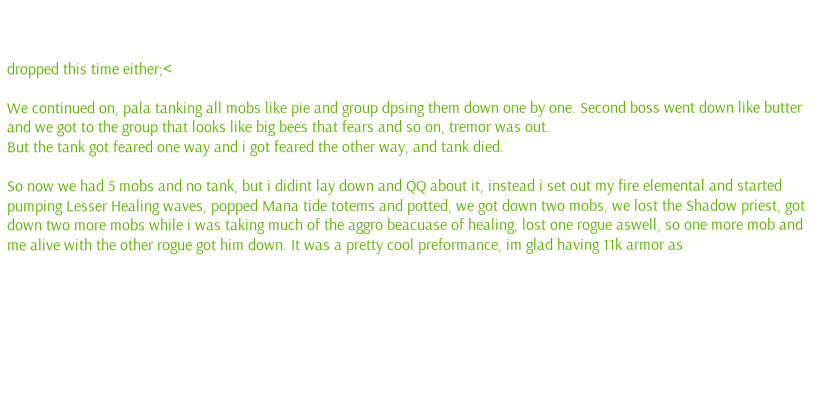dropped this time either;<

We continued on, pala tanking all mobs like pie and group dpsing them down one by one. Second boss went down like butter and we got to the group that looks like big bees that fears and so on, tremor was out.
But the tank got feared one way and i got feared the other way, and tank died.

So now we had 5 mobs and no tank, but i didint lay down and QQ about it, instead i set out my fire elemental and started pumping Lesser Healing waves, popped Mana tide totems and potted, we got down two mobs, we lost the Shadow priest, got down two more mobs while i was taking much of the aggro beacuase of healing, lost one rogue aswell, so one more mob and me alive with the other rogue got him down. It was a pretty cool preformance, im glad having 11k armor as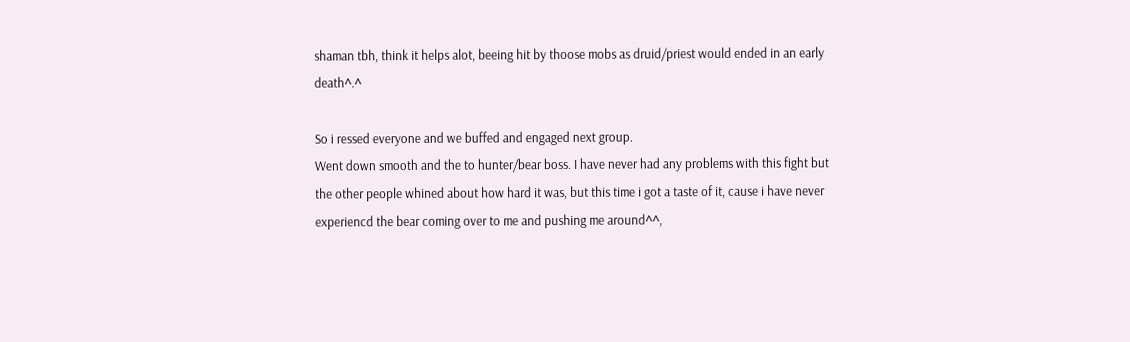shaman tbh, think it helps alot, beeing hit by thoose mobs as druid/priest would ended in an early death^.^

So i ressed everyone and we buffed and engaged next group.
Went down smooth and the to hunter/bear boss. I have never had any problems with this fight but the other people whined about how hard it was, but this time i got a taste of it, cause i have never experiencd the bear coming over to me and pushing me around^^,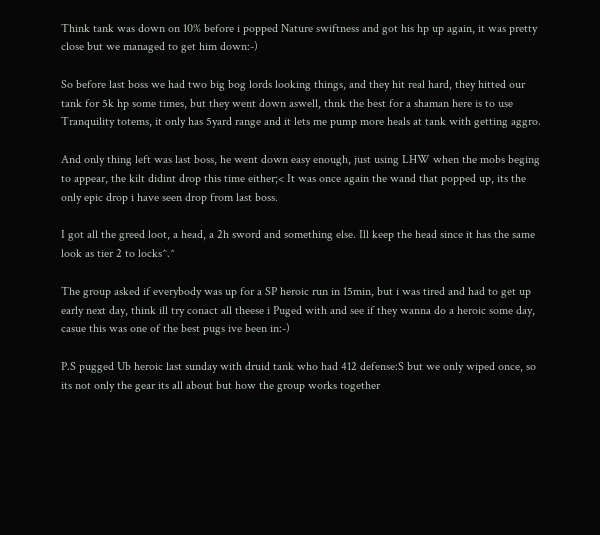Think tank was down on 10% before i popped Nature swiftness and got his hp up again, it was pretty close but we managed to get him down:-)

So before last boss we had two big bog lords looking things, and they hit real hard, they hitted our tank for 5k hp some times, but they went down aswell, thnk the best for a shaman here is to use Tranquility totems, it only has 5yard range and it lets me pump more heals at tank with getting aggro.

And only thing left was last boss, he went down easy enough, just using LHW when the mobs beging to appear, the kilt didint drop this time either;< It was once again the wand that popped up, its the only epic drop i have seen drop from last boss.

I got all the greed loot, a head, a 2h sword and something else. Ill keep the head since it has the same look as tier 2 to locks^.^

The group asked if everybody was up for a SP heroic run in 15min, but i was tired and had to get up early next day, think ill try conact all theese i Puged with and see if they wanna do a heroic some day, casue this was one of the best pugs ive been in:-)

P.S pugged Ub heroic last sunday with druid tank who had 412 defense:S but we only wiped once, so its not only the gear its all about but how the group works together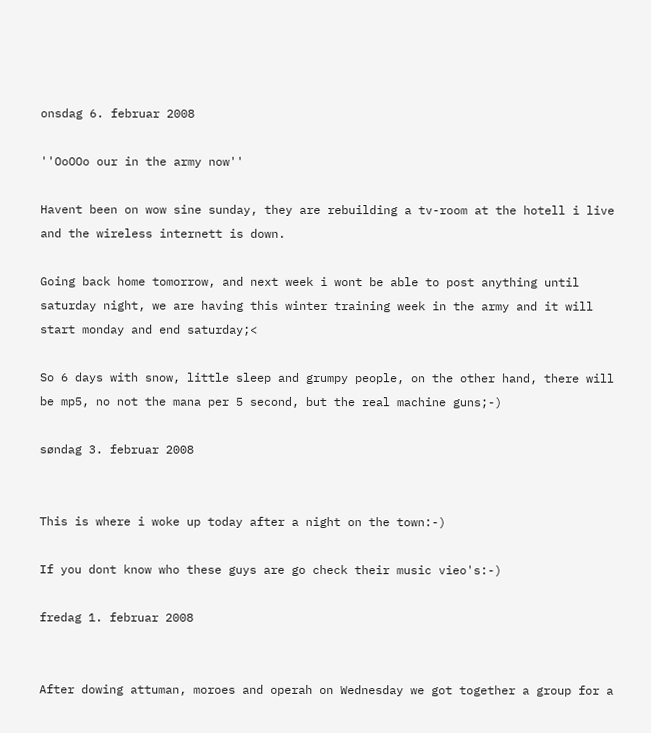onsdag 6. februar 2008

''OoOOo our in the army now''

Havent been on wow sine sunday, they are rebuilding a tv-room at the hotell i live and the wireless internett is down.

Going back home tomorrow, and next week i wont be able to post anything until saturday night, we are having this winter training week in the army and it will start monday and end saturday;<

So 6 days with snow, little sleep and grumpy people, on the other hand, there will be mp5, no not the mana per 5 second, but the real machine guns;-)

søndag 3. februar 2008


This is where i woke up today after a night on the town:-)

If you dont know who these guys are go check their music vieo's:-)

fredag 1. februar 2008


After dowing attuman, moroes and operah on Wednesday we got together a group for a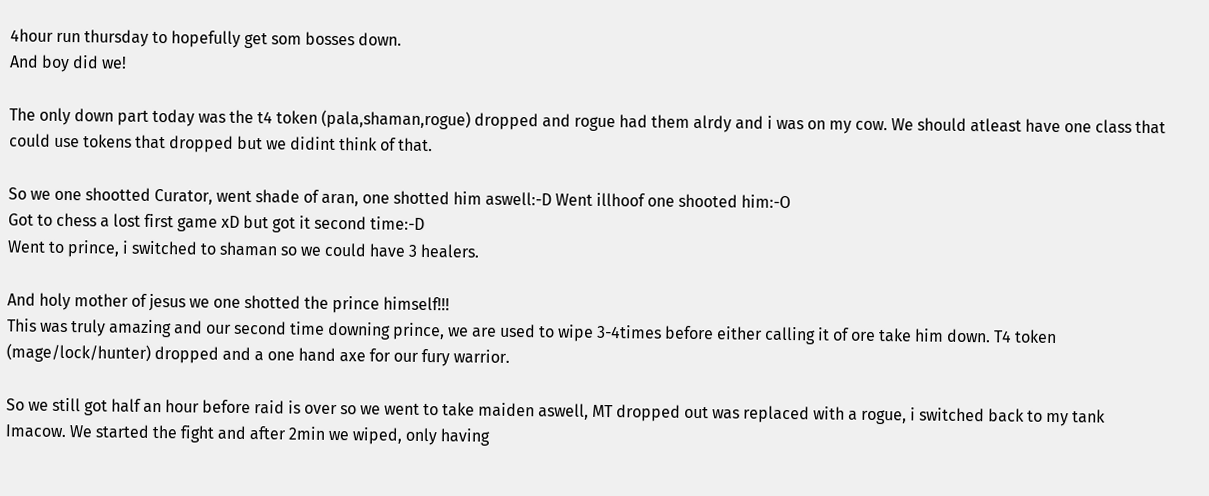4hour run thursday to hopefully get som bosses down.
And boy did we!

The only down part today was the t4 token (pala,shaman,rogue) dropped and rogue had them alrdy and i was on my cow. We should atleast have one class that could use tokens that dropped but we didint think of that.

So we one shootted Curator, went shade of aran, one shotted him aswell:-D Went illhoof one shooted him:-O
Got to chess a lost first game xD but got it second time:-D
Went to prince, i switched to shaman so we could have 3 healers.

And holy mother of jesus we one shotted the prince himself!!!
This was truly amazing and our second time downing prince, we are used to wipe 3-4times before either calling it of ore take him down. T4 token (mage/lock/hunter) dropped and a one hand axe for our fury warrior.

So we still got half an hour before raid is over so we went to take maiden aswell, MT dropped out was replaced with a rogue, i switched back to my tank Imacow. We started the fight and after 2min we wiped, only having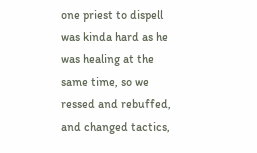one priest to dispell was kinda hard as he was healing at the same time, so we ressed and rebuffed, and changed tactics,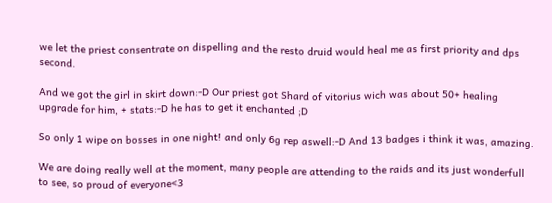we let the priest consentrate on dispelling and the resto druid would heal me as first priority and dps second.

And we got the girl in skirt down:-D Our priest got Shard of vitorius wich was about 50+ healing upgrade for him, + stats:-D he has to get it enchanted ;D

So only 1 wipe on bosses in one night! and only 6g rep aswell:-D And 13 badges i think it was, amazing.

We are doing really well at the moment, many people are attending to the raids and its just wonderfull to see, so proud of everyone<3